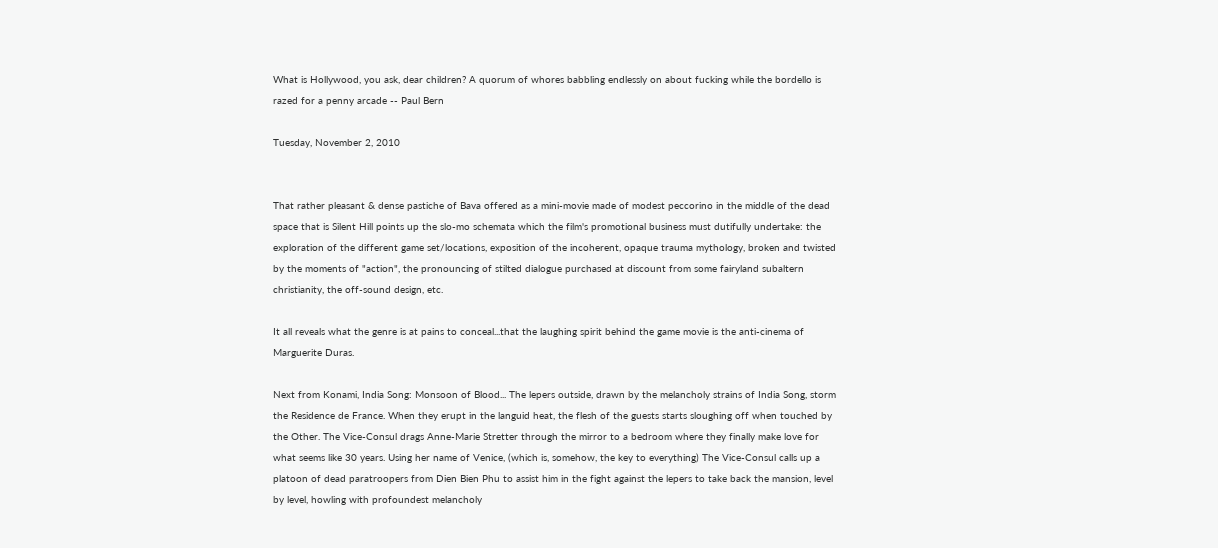What is Hollywood, you ask, dear children? A quorum of whores babbling endlessly on about fucking while the bordello is razed for a penny arcade -- Paul Bern

Tuesday, November 2, 2010


That rather pleasant & dense pastiche of Bava offered as a mini-movie made of modest peccorino in the middle of the dead space that is Silent Hill points up the slo-mo schemata which the film's promotional business must dutifully undertake: the exploration of the different game set/locations, exposition of the incoherent, opaque trauma mythology, broken and twisted by the moments of "action", the pronouncing of stilted dialogue purchased at discount from some fairyland subaltern christianity, the off-sound design, etc.

It all reveals what the genre is at pains to conceal...that the laughing spirit behind the game movie is the anti-cinema of Marguerite Duras.

Next from Konami, India Song: Monsoon of Blood... The lepers outside, drawn by the melancholy strains of India Song, storm the Residence de France. When they erupt in the languid heat, the flesh of the guests starts sloughing off when touched by the Other. The Vice-Consul drags Anne-Marie Stretter through the mirror to a bedroom where they finally make love for what seems like 30 years. Using her name of Venice, (which is, somehow, the key to everything) The Vice-Consul calls up a platoon of dead paratroopers from Dien Bien Phu to assist him in the fight against the lepers to take back the mansion, level by level, howling with profoundest melancholy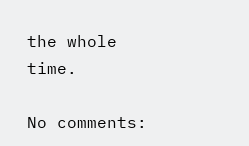the whole time.

No comments: